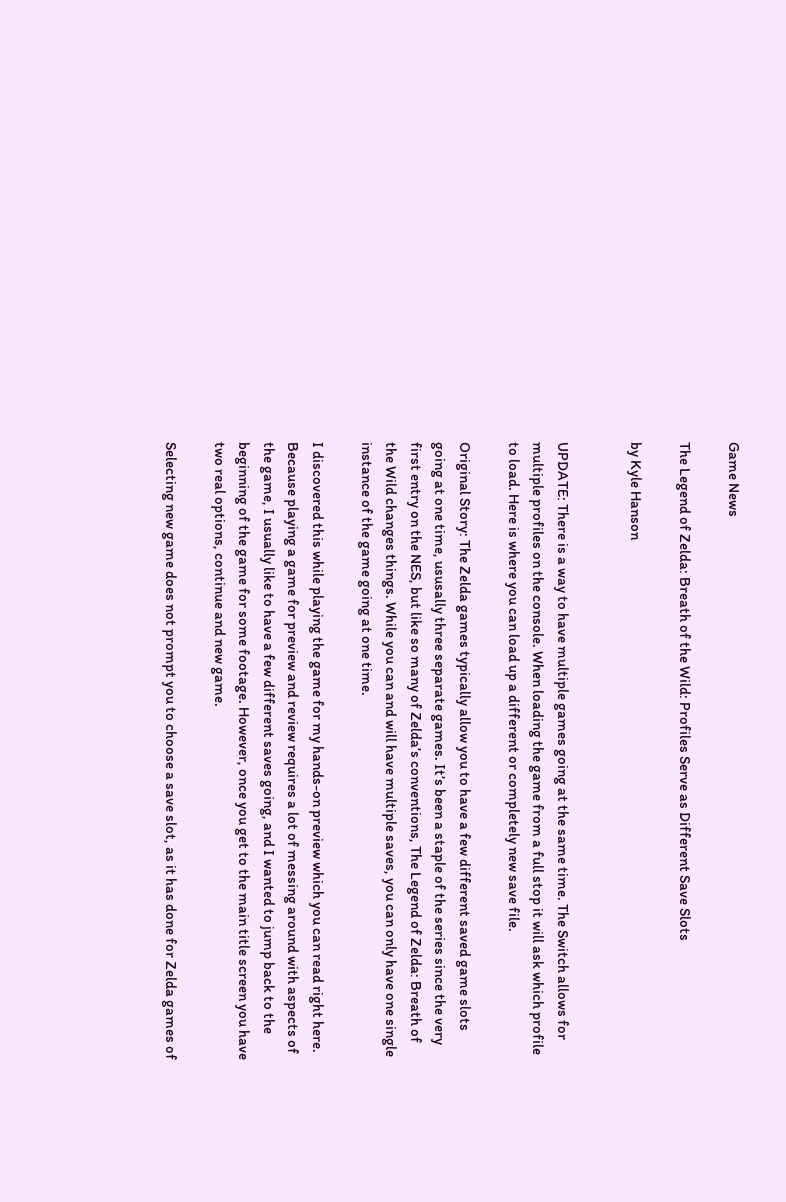Game News

The Legend of Zelda: Breath of the Wild: Profiles Serve as Different Save Slots

by Kyle Hanson


UPDATE: There is a way to have multiple games going at the same time. The Switch allows for multiple profiles on the console. When loading the game from a full stop it will ask which profile to load. Here is where you can load up a different or completely new save file.

Original Story: The Zelda games typically allow you to have a few different saved game slots going at one time, ususally three separate games. It’s been a staple of the series since the very first entry on the NES, but like so many of Zelda’s conventions, The Legend of Zelda: Breath of the Wild changes things. While you can and will have multiple saves, you can only have one single instance of the game going at one time.

I discovered this while playing the game for my hands-on preview which you can read right here. Because playing a game for preview and review requires a lot of messing around with aspects of the game, I usually like to have a few different saves going, and I wanted to jump back to the beginning of the game for some footage. However, once you get to the main title screen you have two real options, continue and new game.

Selecting new game does not prompt you to choose a save slot, as it has done for Zelda games of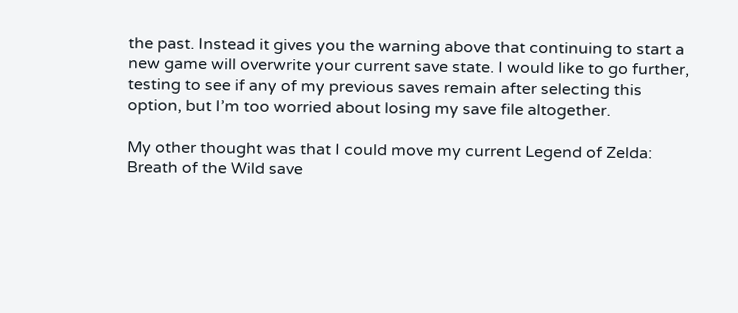the past. Instead it gives you the warning above that continuing to start a new game will overwrite your current save state. I would like to go further, testing to see if any of my previous saves remain after selecting this option, but I’m too worried about losing my save file altogether.

My other thought was that I could move my current Legend of Zelda: Breath of the Wild save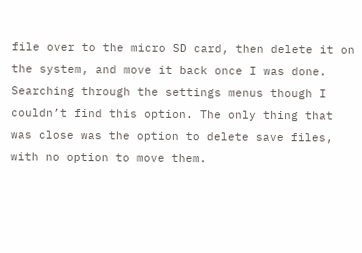file over to the micro SD card, then delete it on the system, and move it back once I was done. Searching through the settings menus though I couldn’t find this option. The only thing that was close was the option to delete save files, with no option to move them.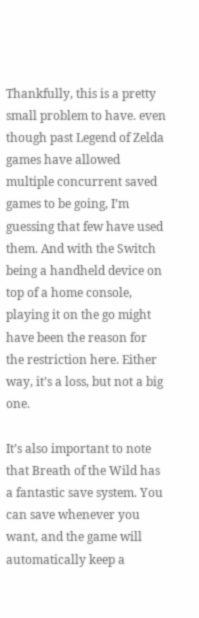Thankfully, this is a pretty small problem to have. even though past Legend of Zelda games have allowed multiple concurrent saved games to be going, I’m guessing that few have used them. And with the Switch being a handheld device on top of a home console, playing it on the go might have been the reason for the restriction here. Either way, it’s a loss, but not a big one.

It’s also important to note that Breath of the Wild has a fantastic save system. You can save whenever you want, and the game will automatically keep a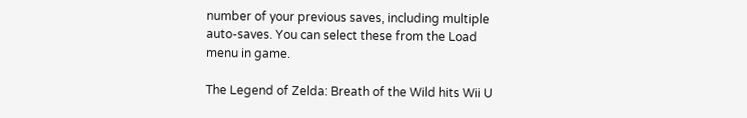number of your previous saves, including multiple auto-saves. You can select these from the Load menu in game.

The Legend of Zelda: Breath of the Wild hits Wii U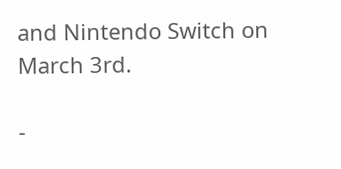and Nintendo Switch on March 3rd.

-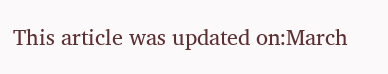This article was updated on:March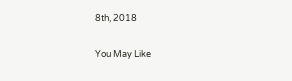8th, 2018

You May Like